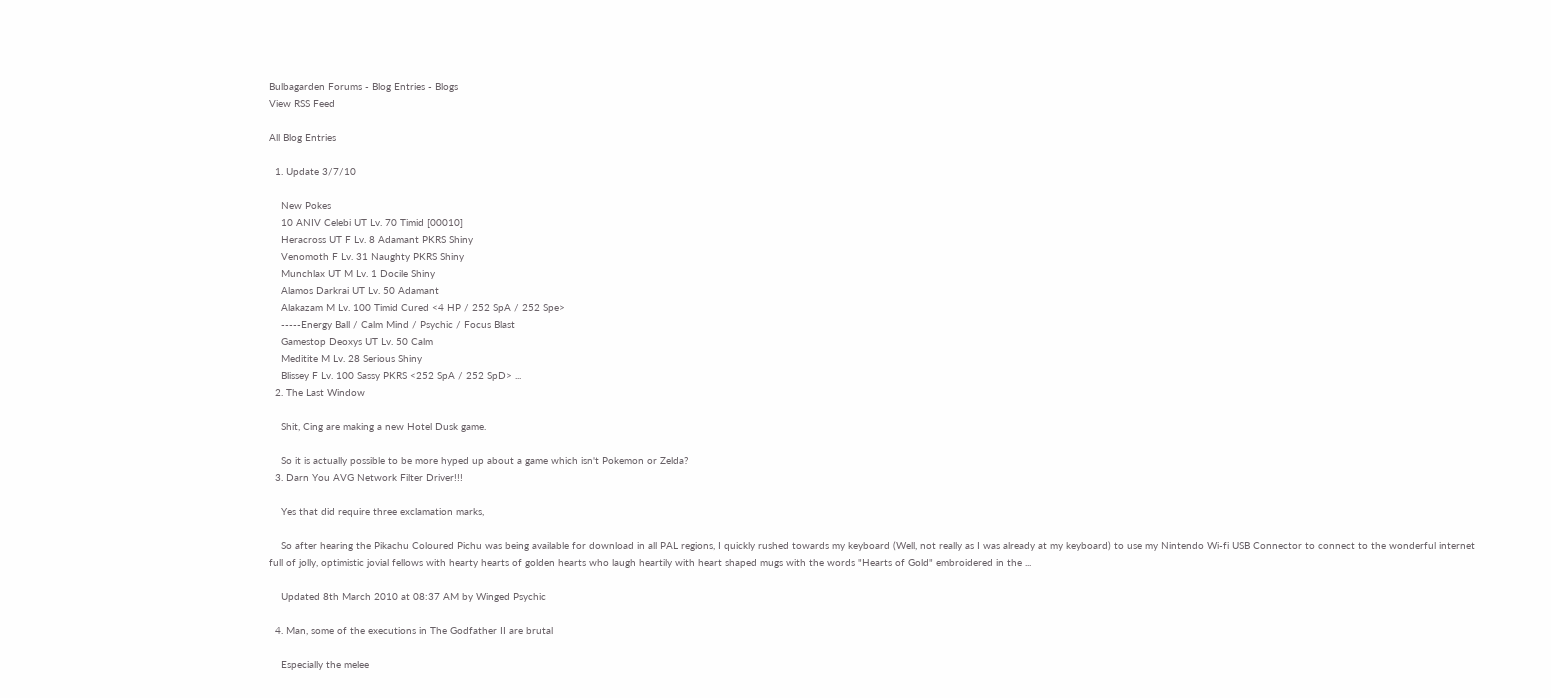Bulbagarden Forums - Blog Entries - Blogs
View RSS Feed

All Blog Entries

  1. Update 3/7/10

    New Pokes
    10 ANIV Celebi UT Lv. 70 Timid [00010]
    Heracross UT F Lv. 8 Adamant PKRS Shiny
    Venomoth F Lv. 31 Naughty PKRS Shiny
    Munchlax UT M Lv. 1 Docile Shiny
    Alamos Darkrai UT Lv. 50 Adamant
    Alakazam M Lv. 100 Timid Cured <4 HP / 252 SpA / 252 Spe>
    -----Energy Ball / Calm Mind / Psychic / Focus Blast
    Gamestop Deoxys UT Lv. 50 Calm
    Meditite M Lv. 28 Serious Shiny
    Blissey F Lv. 100 Sassy PKRS <252 SpA / 252 SpD> ...
  2. The Last Window

    Shit, Cing are making a new Hotel Dusk game.

    So it is actually possible to be more hyped up about a game which isn't Pokemon or Zelda?
  3. Darn You AVG Network Filter Driver!!!

    Yes that did require three exclamation marks,

    So after hearing the Pikachu Coloured Pichu was being available for download in all PAL regions, I quickly rushed towards my keyboard (Well, not really as I was already at my keyboard) to use my Nintendo Wi-fi USB Connector to connect to the wonderful internet full of jolly, optimistic jovial fellows with hearty hearts of golden hearts who laugh heartily with heart shaped mugs with the words "Hearts of Gold" embroidered in the ...

    Updated 8th March 2010 at 08:37 AM by Winged Psychic

  4. Man, some of the executions in The Godfather II are brutal

    Especially the melee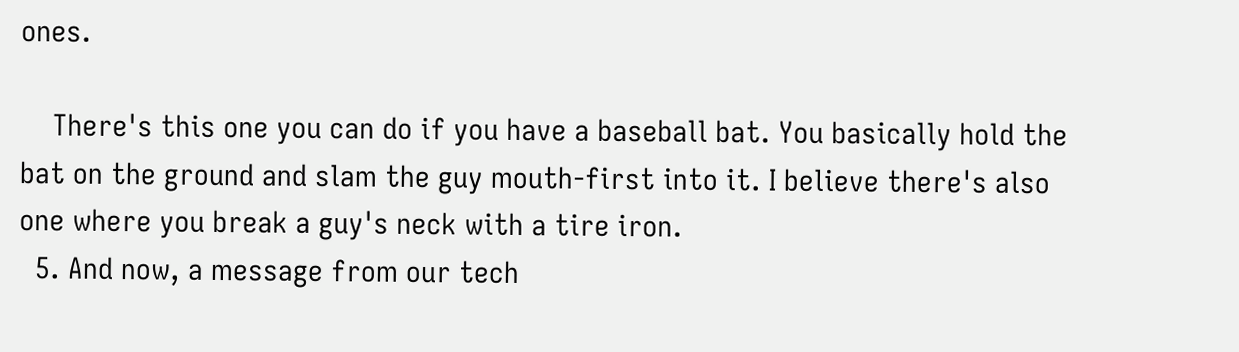ones.

    There's this one you can do if you have a baseball bat. You basically hold the bat on the ground and slam the guy mouth-first into it. I believe there's also one where you break a guy's neck with a tire iron.
  5. And now, a message from our tech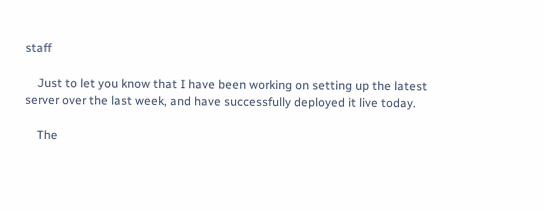staff

    Just to let you know that I have been working on setting up the latest server over the last week, and have successfully deployed it live today.

    The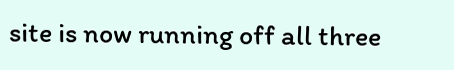site is now running off all three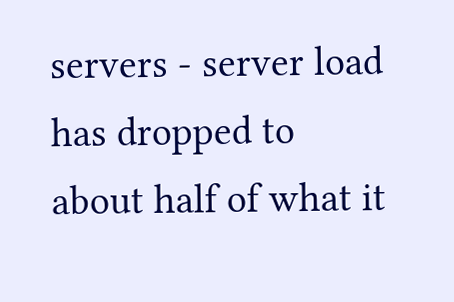servers - server load has dropped to about half of what it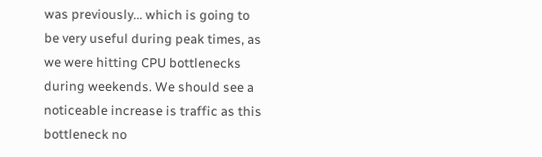was previously... which is going to be very useful during peak times, as we were hitting CPU bottlenecks during weekends. We should see a noticeable increase is traffic as this bottleneck no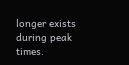longer exists during peak times.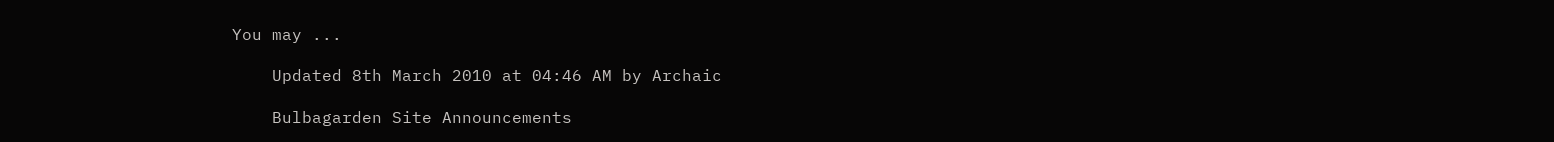You may ...

    Updated 8th March 2010 at 04:46 AM by Archaic

    Bulbagarden Site Announcements